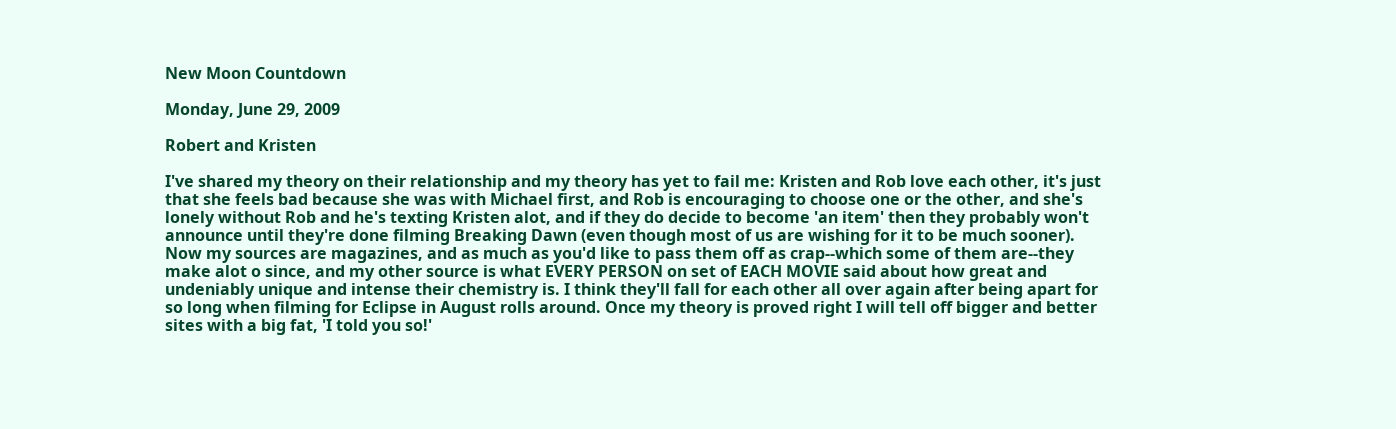New Moon Countdown

Monday, June 29, 2009

Robert and Kristen

I've shared my theory on their relationship and my theory has yet to fail me: Kristen and Rob love each other, it's just that she feels bad because she was with Michael first, and Rob is encouraging to choose one or the other, and she's lonely without Rob and he's texting Kristen alot, and if they do decide to become 'an item' then they probably won't announce until they're done filming Breaking Dawn (even though most of us are wishing for it to be much sooner). Now my sources are magazines, and as much as you'd like to pass them off as crap--which some of them are--they make alot o since, and my other source is what EVERY PERSON on set of EACH MOVIE said about how great and undeniably unique and intense their chemistry is. I think they'll fall for each other all over again after being apart for so long when filming for Eclipse in August rolls around. Once my theory is proved right I will tell off bigger and better sites with a big fat, 'I told you so!'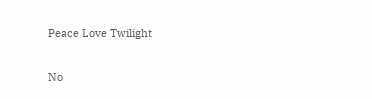Peace Love Twilight

No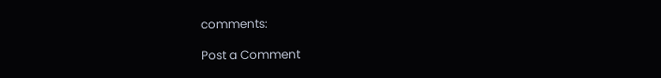comments:

Post a Comment